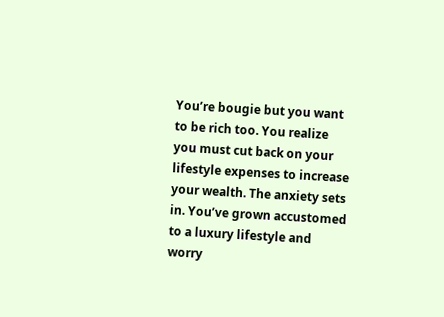You’re bougie but you want to be rich too. You realize you must cut back on your lifestyle expenses to increase your wealth. The anxiety sets in. You’ve grown accustomed to a luxury lifestyle and worry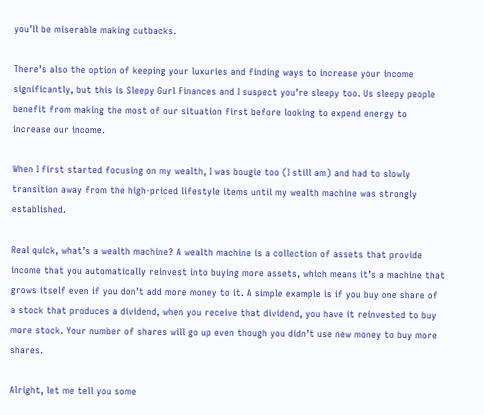you’ll be miserable making cutbacks.

There’s also the option of keeping your luxuries and finding ways to increase your income significantly, but this is Sleepy Gurl Finances and I suspect you’re sleepy too. Us sleepy people benefit from making the most of our situation first before looking to expend energy to increase our income.

When I first started focusing on my wealth, I was bougie too (I still am) and had to slowly transition away from the high-priced lifestyle items until my wealth machine was strongly established.

Real quick, what’s a wealth machine? A wealth machine is a collection of assets that provide income that you automatically reinvest into buying more assets, which means it’s a machine that grows itself even if you don’t add more money to it. A simple example is if you buy one share of a stock that produces a dividend, when you receive that dividend, you have it reinvested to buy more stock. Your number of shares will go up even though you didn’t use new money to buy more shares.

Alright, let me tell you some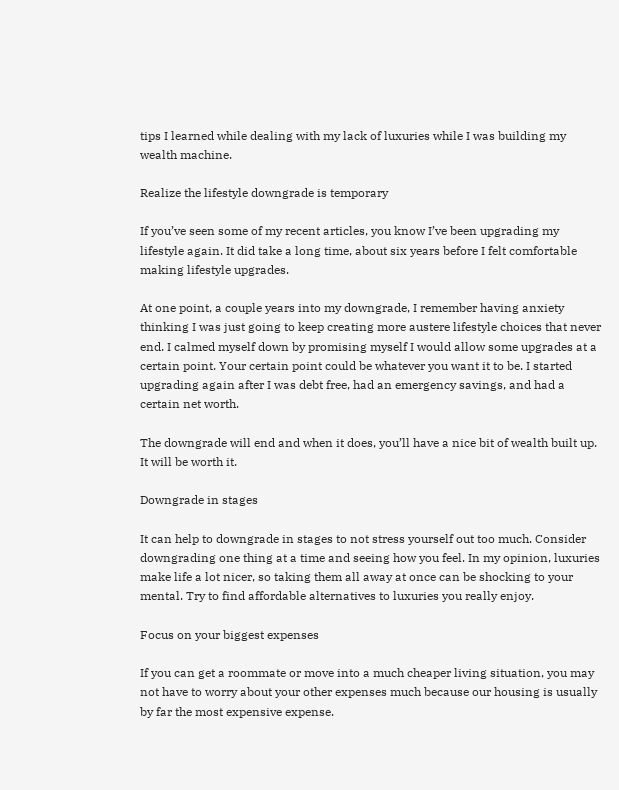tips I learned while dealing with my lack of luxuries while I was building my wealth machine.

Realize the lifestyle downgrade is temporary

If you’ve seen some of my recent articles, you know I’ve been upgrading my lifestyle again. It did take a long time, about six years before I felt comfortable making lifestyle upgrades.

At one point, a couple years into my downgrade, I remember having anxiety thinking I was just going to keep creating more austere lifestyle choices that never end. I calmed myself down by promising myself I would allow some upgrades at a certain point. Your certain point could be whatever you want it to be. I started upgrading again after I was debt free, had an emergency savings, and had a certain net worth.

The downgrade will end and when it does, you’ll have a nice bit of wealth built up. It will be worth it.

Downgrade in stages

It can help to downgrade in stages to not stress yourself out too much. Consider downgrading one thing at a time and seeing how you feel. In my opinion, luxuries make life a lot nicer, so taking them all away at once can be shocking to your mental. Try to find affordable alternatives to luxuries you really enjoy.

Focus on your biggest expenses

If you can get a roommate or move into a much cheaper living situation, you may not have to worry about your other expenses much because our housing is usually by far the most expensive expense.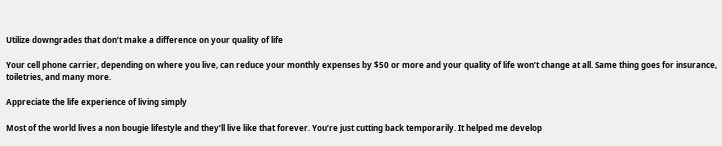Utilize downgrades that don’t make a difference on your quality of life

Your cell phone carrier, depending on where you live, can reduce your monthly expenses by $50 or more and your quality of life won’t change at all. Same thing goes for insurance, toiletries, and many more.

Appreciate the life experience of living simply

Most of the world lives a non bougie lifestyle and they’ll live like that forever. You’re just cutting back temporarily. It helped me develop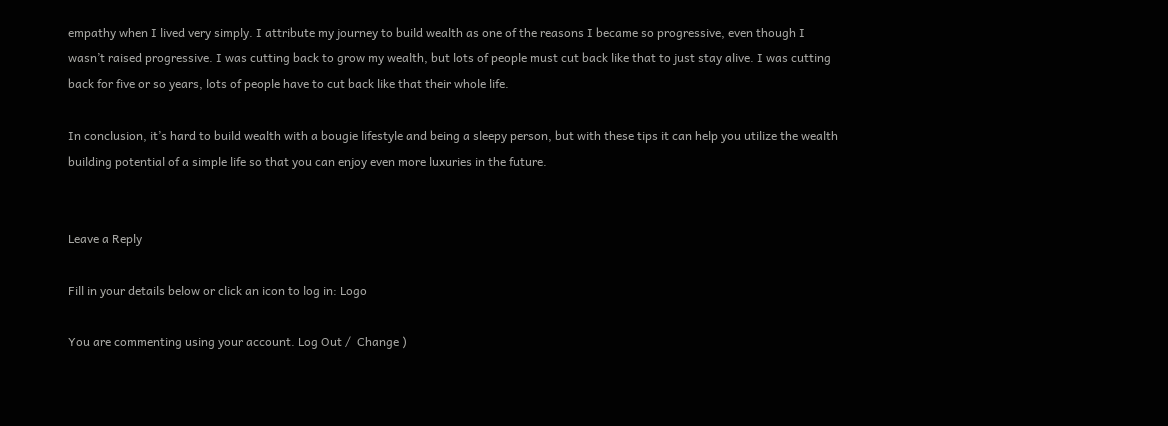empathy when I lived very simply. I attribute my journey to build wealth as one of the reasons I became so progressive, even though I wasn’t raised progressive. I was cutting back to grow my wealth, but lots of people must cut back like that to just stay alive. I was cutting back for five or so years, lots of people have to cut back like that their whole life.

In conclusion, it’s hard to build wealth with a bougie lifestyle and being a sleepy person, but with these tips it can help you utilize the wealth building potential of a simple life so that you can enjoy even more luxuries in the future.


Leave a Reply

Fill in your details below or click an icon to log in: Logo

You are commenting using your account. Log Out /  Change )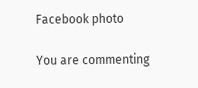Facebook photo

You are commenting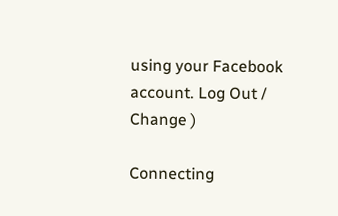using your Facebook account. Log Out /  Change )

Connecting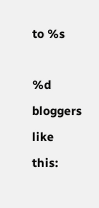to %s

%d bloggers like this: